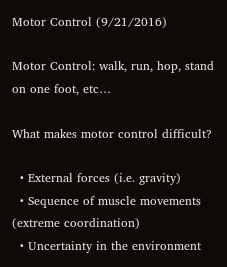Motor Control (9/21/2016)

Motor Control: walk, run, hop, stand on one foot, etc…

What makes motor control difficult?

  • External forces (i.e. gravity)
  • Sequence of muscle movements (extreme coordination)
  • Uncertainty in the environment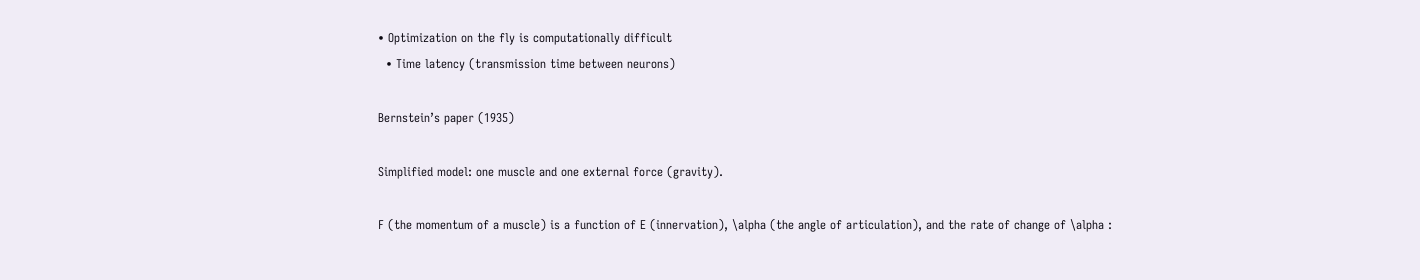• Optimization on the fly is computationally difficult
  • Time latency (transmission time between neurons)

Bernstein’s paper (1935)

Simplified model: one muscle and one external force (gravity).

F (the momentum of a muscle) is a function of E (innervation), \alpha (the angle of articulation), and the rate of change of \alpha :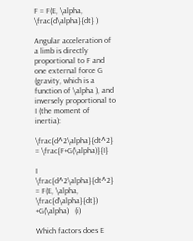F = F(E, \alpha, \frac{d\alpha}{dt} )

Angular acceleration of a limb is directly proportional to F and one external force G (gravity, which is a function of \alpha ), and inversely proportional to I (the moment of inertia):

\frac{d^2\alpha}{dt^2} = \frac{F+G(\alpha)}{I}

I \frac{d^2\alpha}{dt^2} = F(E, \alpha, \frac{d\alpha}{dt}) +G(\alpha)   (i)

Which factors does E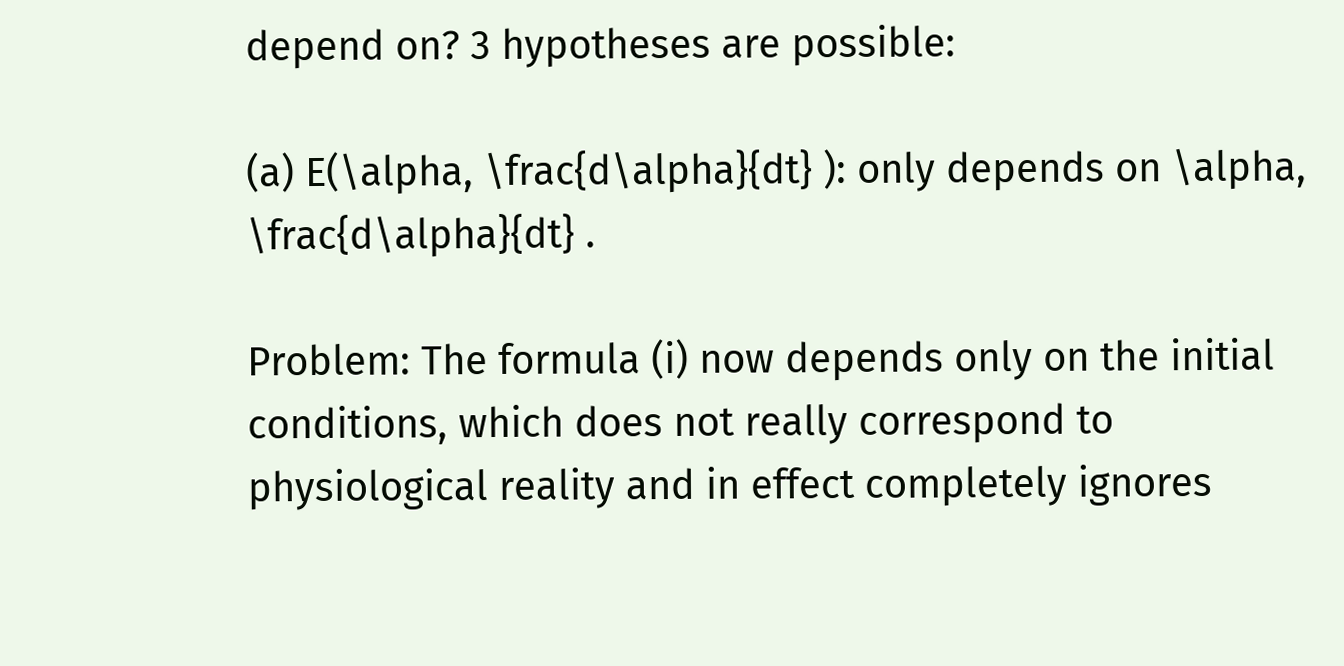depend on? 3 hypotheses are possible:

(a) E(\alpha, \frac{d\alpha}{dt} ): only depends on \alpha, \frac{d\alpha}{dt} .

Problem: The formula (i) now depends only on the initial conditions, which does not really correspond to physiological reality and in effect completely ignores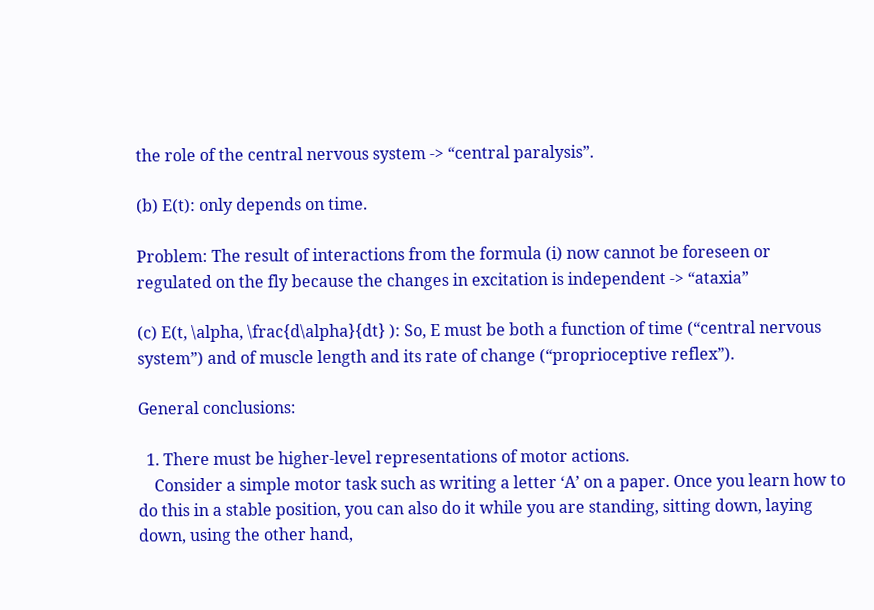the role of the central nervous system -> “central paralysis”.

(b) E(t): only depends on time.

Problem: The result of interactions from the formula (i) now cannot be foreseen or regulated on the fly because the changes in excitation is independent -> “ataxia”

(c) E(t, \alpha, \frac{d\alpha}{dt} ): So, E must be both a function of time (“central nervous system”) and of muscle length and its rate of change (“proprioceptive reflex”).

General conclusions:

  1. There must be higher-level representations of motor actions.
    Consider a simple motor task such as writing a letter ‘A’ on a paper. Once you learn how to do this in a stable position, you can also do it while you are standing, sitting down, laying down, using the other hand,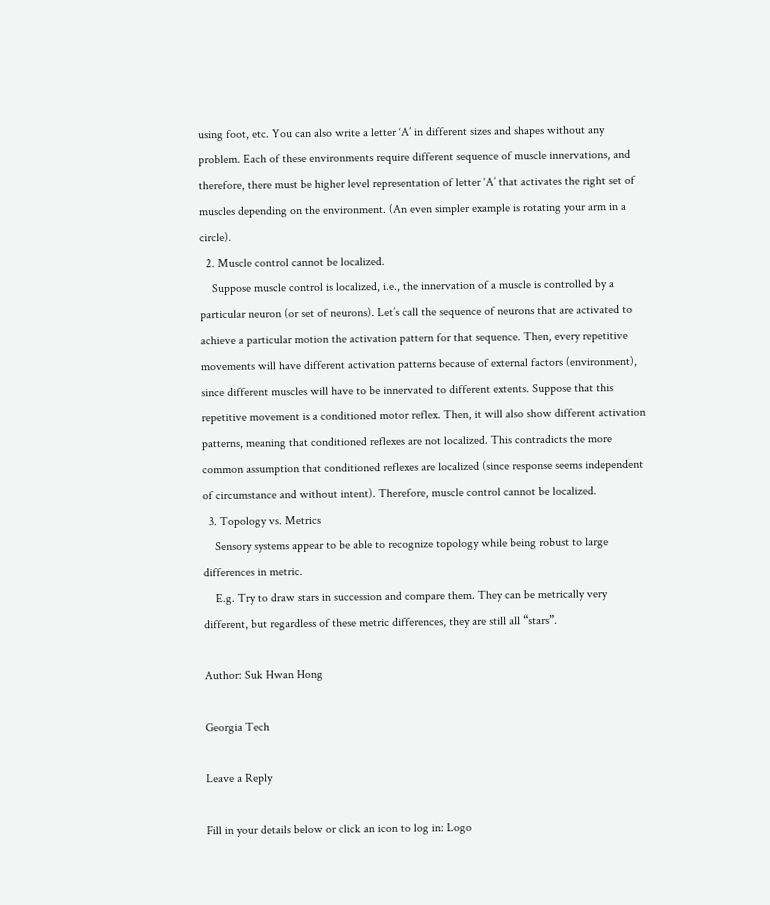using foot, etc. You can also write a letter ‘A’ in different sizes and shapes without any problem. Each of these environments require different sequence of muscle innervations, and therefore, there must be higher level representation of letter ‘A’ that activates the right set of muscles depending on the environment. (An even simpler example is rotating your arm in a circle).
  2. Muscle control cannot be localized.
    Suppose muscle control is localized, i.e., the innervation of a muscle is controlled by a particular neuron (or set of neurons). Let’s call the sequence of neurons that are activated to achieve a particular motion the activation pattern for that sequence. Then, every repetitive movements will have different activation patterns because of external factors (environment), since different muscles will have to be innervated to different extents. Suppose that this repetitive movement is a conditioned motor reflex. Then, it will also show different activation patterns, meaning that conditioned reflexes are not localized. This contradicts the more common assumption that conditioned reflexes are localized (since response seems independent of circumstance and without intent). Therefore, muscle control cannot be localized.
  3. Topology vs. Metrics
    Sensory systems appear to be able to recognize topology while being robust to large differences in metric.
    E.g. Try to draw stars in succession and compare them. They can be metrically very different, but regardless of these metric differences, they are still all “stars”.

Author: Suk Hwan Hong

Georgia Tech

Leave a Reply

Fill in your details below or click an icon to log in: Logo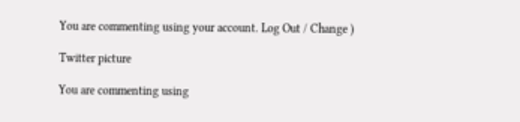You are commenting using your account. Log Out / Change )

Twitter picture

You are commenting using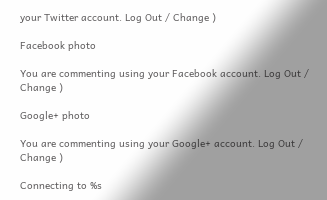your Twitter account. Log Out / Change )

Facebook photo

You are commenting using your Facebook account. Log Out / Change )

Google+ photo

You are commenting using your Google+ account. Log Out / Change )

Connecting to %s